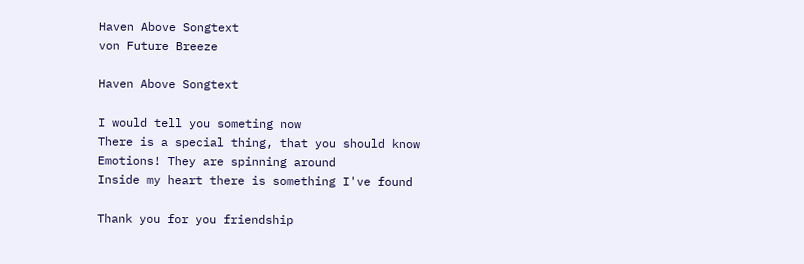Haven Above Songtext
von Future Breeze

Haven Above Songtext

I would tell you someting now
There is a special thing, that you should know
Emotions! They are spinning around
Inside my heart there is something I've found

Thank you for you friendship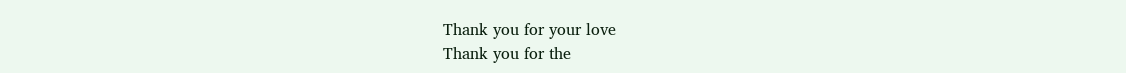Thank you for your love
Thank you for the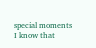special moments
I know that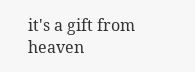it's a gift from heaven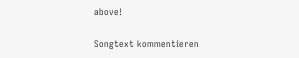above!

Songtext kommentieren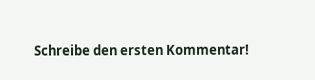Schreibe den ersten Kommentar!